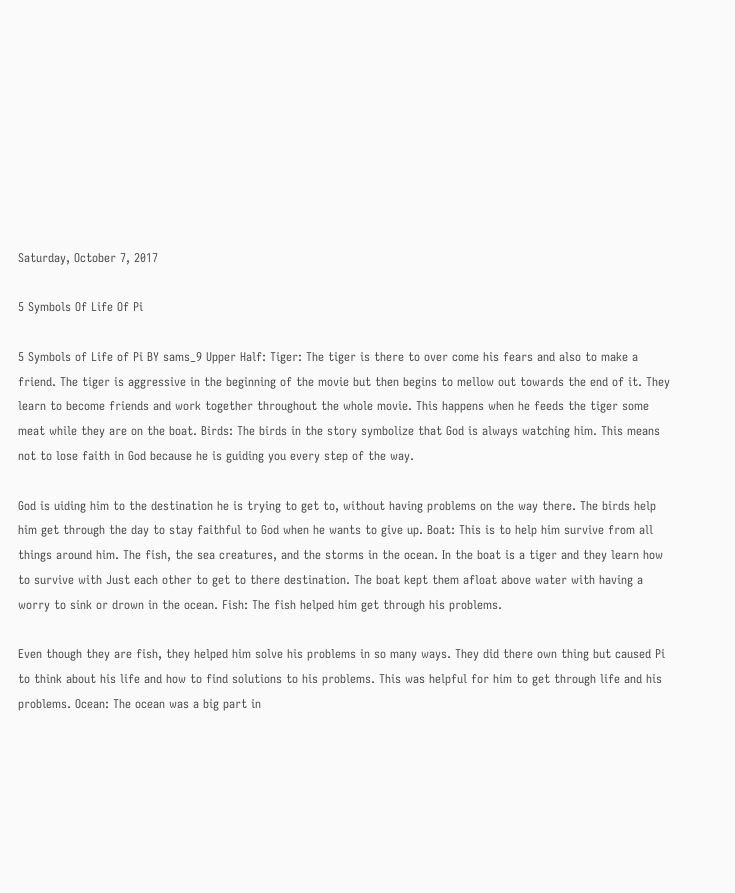Saturday, October 7, 2017

5 Symbols Of Life Of Pi

5 Symbols of Life of Pi BY sams_9 Upper Half: Tiger: The tiger is there to over come his fears and also to make a friend. The tiger is aggressive in the beginning of the movie but then begins to mellow out towards the end of it. They learn to become friends and work together throughout the whole movie. This happens when he feeds the tiger some meat while they are on the boat. Birds: The birds in the story symbolize that God is always watching him. This means not to lose faith in God because he is guiding you every step of the way.

God is uiding him to the destination he is trying to get to, without having problems on the way there. The birds help him get through the day to stay faithful to God when he wants to give up. Boat: This is to help him survive from all things around him. The fish, the sea creatures, and the storms in the ocean. In the boat is a tiger and they learn how to survive with Just each other to get to there destination. The boat kept them afloat above water with having a worry to sink or drown in the ocean. Fish: The fish helped him get through his problems.

Even though they are fish, they helped him solve his problems in so many ways. They did there own thing but caused Pi to think about his life and how to find solutions to his problems. This was helpful for him to get through life and his problems. Ocean: The ocean was a big part in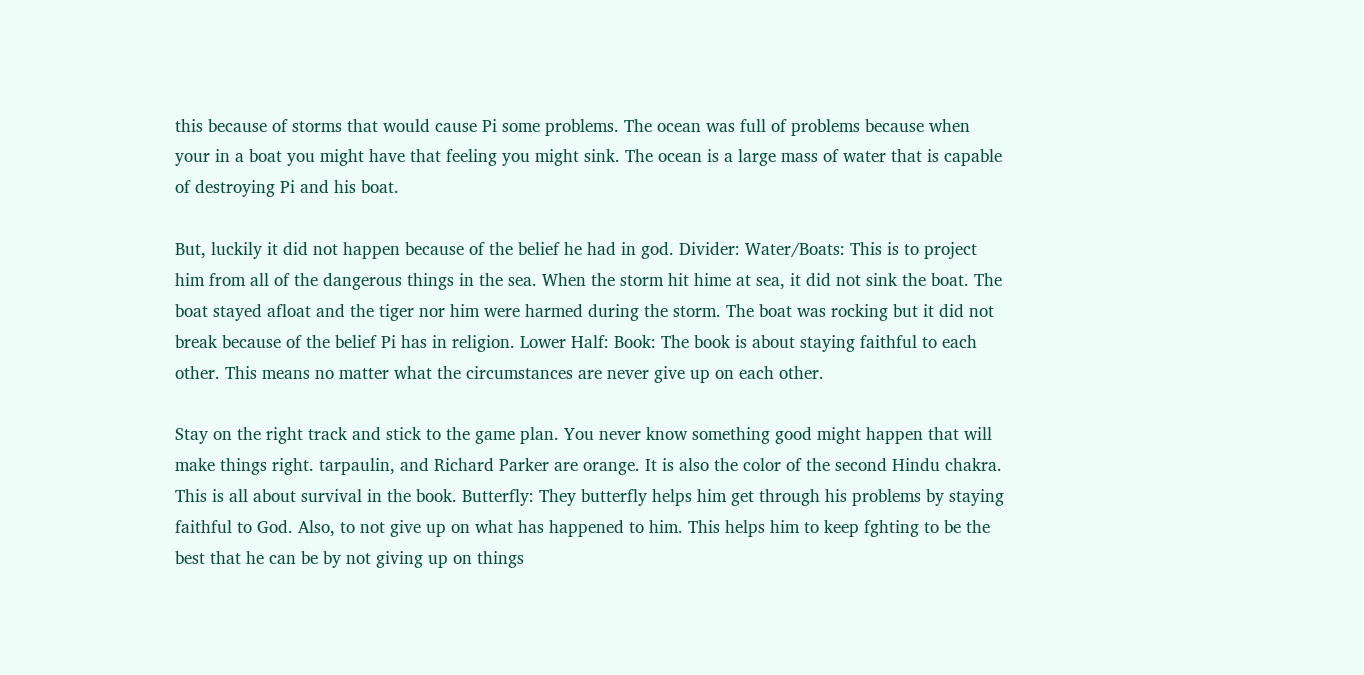this because of storms that would cause Pi some problems. The ocean was full of problems because when your in a boat you might have that feeling you might sink. The ocean is a large mass of water that is capable of destroying Pi and his boat.

But, luckily it did not happen because of the belief he had in god. Divider: Water/Boats: This is to project him from all of the dangerous things in the sea. When the storm hit hime at sea, it did not sink the boat. The boat stayed afloat and the tiger nor him were harmed during the storm. The boat was rocking but it did not break because of the belief Pi has in religion. Lower Half: Book: The book is about staying faithful to each other. This means no matter what the circumstances are never give up on each other.

Stay on the right track and stick to the game plan. You never know something good might happen that will make things right. tarpaulin, and Richard Parker are orange. It is also the color of the second Hindu chakra. This is all about survival in the book. Butterfly: They butterfly helps him get through his problems by staying faithful to God. Also, to not give up on what has happened to him. This helps him to keep fghting to be the best that he can be by not giving up on things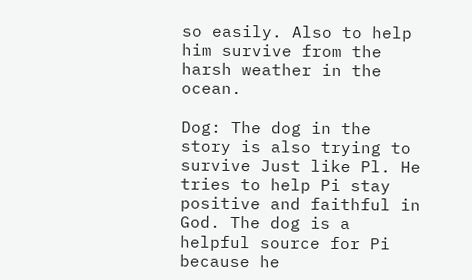so easily. Also to help him survive from the harsh weather in the ocean.

Dog: The dog in the story is also trying to survive Just like Pl. He tries to help Pi stay positive and faithful in God. The dog is a helpful source for Pi because he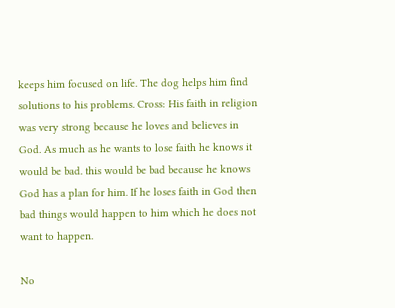keeps him focused on life. The dog helps him find solutions to his problems. Cross: His faith in religion was very strong because he loves and believes in God. As much as he wants to lose faith he knows it would be bad. this would be bad because he knows God has a plan for him. If he loses faith in God then bad things would happen to him which he does not want to happen.

No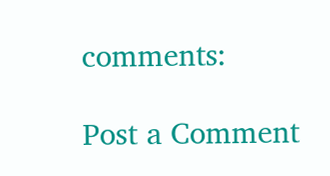comments:

Post a Comment